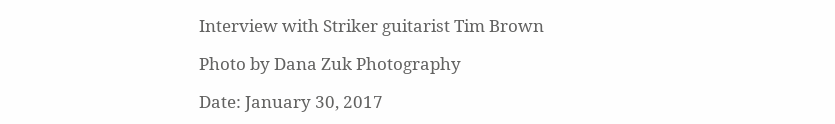Interview with Striker guitarist Tim Brown

Photo by Dana Zuk Photography

Date: January 30, 2017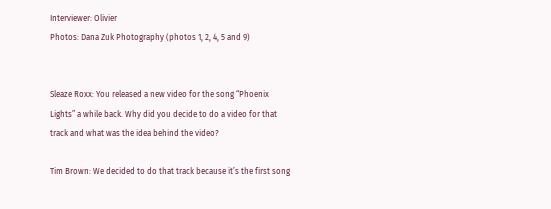Interviewer: Olivier
Photos: Dana Zuk Photography (photos 1, 2, 4, 5 and 9)


Sleaze Roxx: You released a new video for the song “Phoenix Lights” a while back. Why did you decide to do a video for that track and what was the idea behind the video?

Tim Brown: We decided to do that track because it’s the first song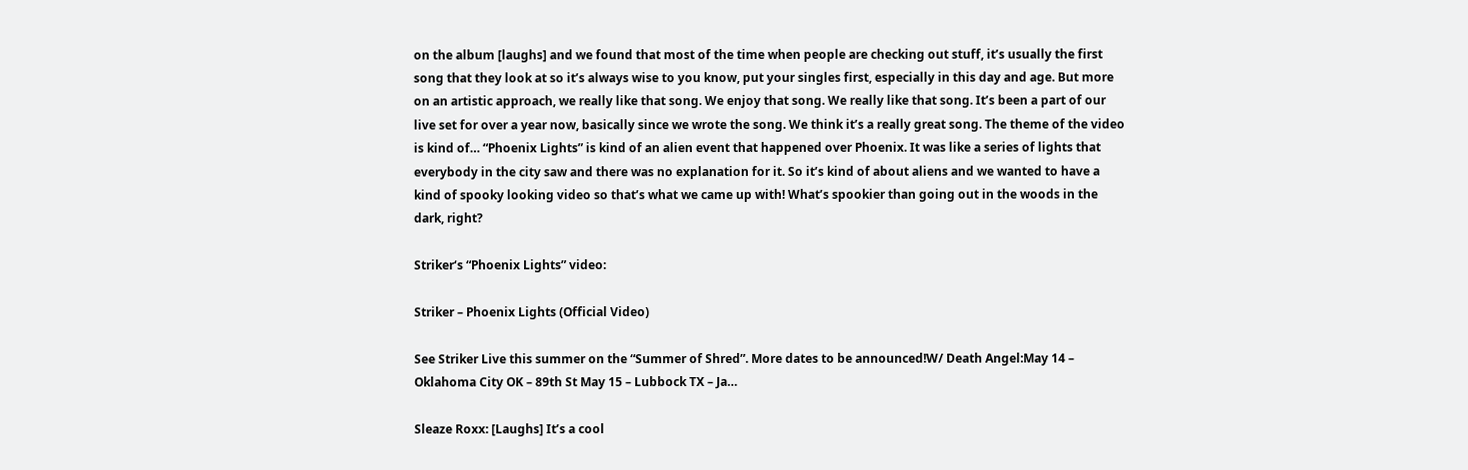on the album [laughs] and we found that most of the time when people are checking out stuff, it’s usually the first song that they look at so it’s always wise to you know, put your singles first, especially in this day and age. But more on an artistic approach, we really like that song. We enjoy that song. We really like that song. It’s been a part of our live set for over a year now, basically since we wrote the song. We think it’s a really great song. The theme of the video is kind of… “Phoenix Lights” is kind of an alien event that happened over Phoenix. It was like a series of lights that everybody in the city saw and there was no explanation for it. So it’s kind of about aliens and we wanted to have a kind of spooky looking video so that’s what we came up with! What’s spookier than going out in the woods in the dark, right?

Striker‘s “Phoenix Lights” video:

Striker – Phoenix Lights (Official Video)

See Striker Live this summer on the “Summer of Shred”. More dates to be announced!W/ Death Angel:May 14 – Oklahoma City OK – 89th St May 15 – Lubbock TX – Ja…

Sleaze Roxx: [Laughs] It’s a cool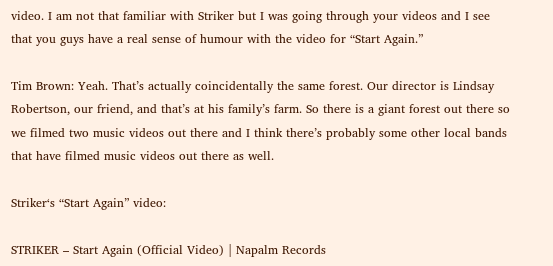video. I am not that familiar with Striker but I was going through your videos and I see that you guys have a real sense of humour with the video for “Start Again.”

Tim Brown: Yeah. That’s actually coincidentally the same forest. Our director is Lindsay Robertson, our friend, and that’s at his family’s farm. So there is a giant forest out there so we filmed two music videos out there and I think there’s probably some other local bands that have filmed music videos out there as well.

Striker‘s “Start Again” video:

STRIKER – Start Again (Official Video) | Napalm Records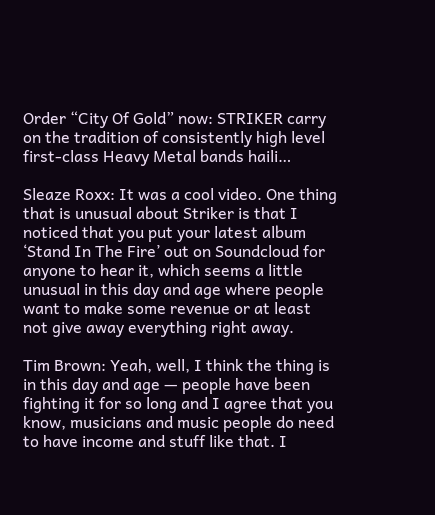Order “City Of Gold” now: STRIKER carry on the tradition of consistently high level first-class Heavy Metal bands haili…

Sleaze Roxx: It was a cool video. One thing that is unusual about Striker is that I noticed that you put your latest album ‘Stand In The Fire’ out on Soundcloud for anyone to hear it, which seems a little unusual in this day and age where people want to make some revenue or at least not give away everything right away.

Tim Brown: Yeah, well, I think the thing is in this day and age — people have been fighting it for so long and I agree that you know, musicians and music people do need to have income and stuff like that. I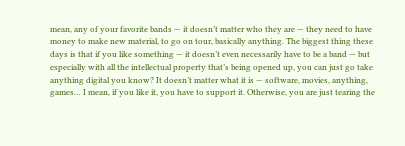mean, any of your favorite bands — it doesn’t matter who they are — they need to have money to make new material, to go on tour, basically anything. The biggest thing these days is that if you like something — it doesn’t even necessarily have to be a band — but especially with all the intellectual property that’s being opened up, you can just go take anything digital you know? It doesn’t matter what it is — software, movies, anything, games… I mean, if you like it, you have to support it. Otherwise, you are just tearing the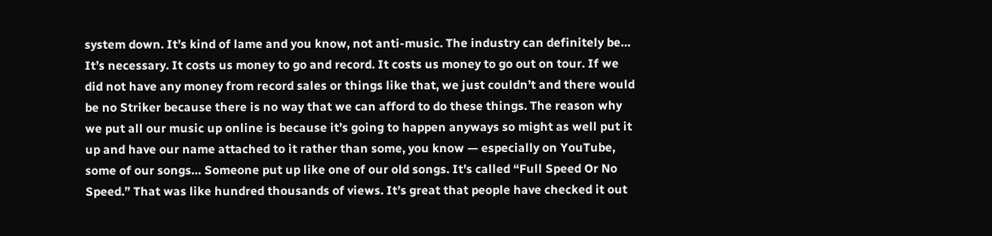system down. It’s kind of lame and you know, not anti-music. The industry can definitely be… It’s necessary. It costs us money to go and record. It costs us money to go out on tour. If we did not have any money from record sales or things like that, we just couldn’t and there would be no Striker because there is no way that we can afford to do these things. The reason why we put all our music up online is because it’s going to happen anyways so might as well put it up and have our name attached to it rather than some, you know — especially on YouTube, some of our songs… Someone put up like one of our old songs. It’s called “Full Speed Or No Speed.” That was like hundred thousands of views. It’s great that people have checked it out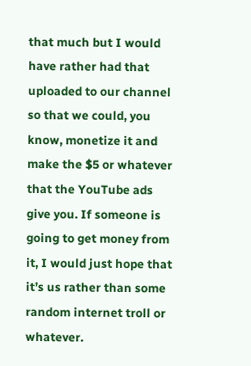that much but I would have rather had that uploaded to our channel so that we could, you know, monetize it and make the $5 or whatever that the YouTube ads give you. If someone is going to get money from it, I would just hope that it’s us rather than some random internet troll or whatever.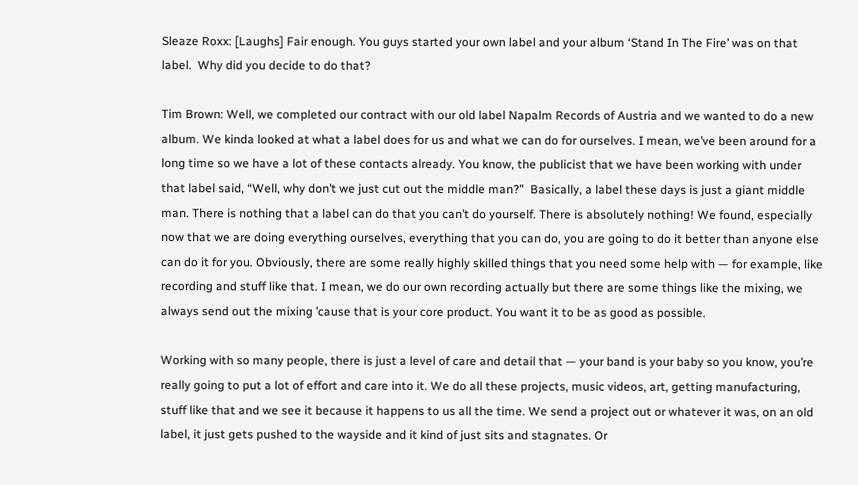Sleaze Roxx: [Laughs] Fair enough. You guys started your own label and your album ‘Stand In The Fire’ was on that label.  Why did you decide to do that?

Tim Brown: Well, we completed our contract with our old label Napalm Records of Austria and we wanted to do a new album. We kinda looked at what a label does for us and what we can do for ourselves. I mean, we’ve been around for a long time so we have a lot of these contacts already. You know, the publicist that we have been working with under that label said, “Well, why don’t we just cut out the middle man?”  Basically, a label these days is just a giant middle man. There is nothing that a label can do that you can’t do yourself. There is absolutely nothing! We found, especially now that we are doing everything ourselves, everything that you can do, you are going to do it better than anyone else can do it for you. Obviously, there are some really highly skilled things that you need some help with — for example, like recording and stuff like that. I mean, we do our own recording actually but there are some things like the mixing, we always send out the mixing ’cause that is your core product. You want it to be as good as possible.

Working with so many people, there is just a level of care and detail that — your band is your baby so you know, you’re really going to put a lot of effort and care into it. We do all these projects, music videos, art, getting manufacturing, stuff like that and we see it because it happens to us all the time. We send a project out or whatever it was, on an old label, it just gets pushed to the wayside and it kind of just sits and stagnates. Or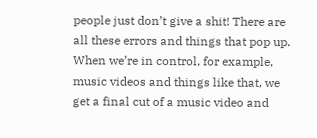people just don’t give a shit! There are all these errors and things that pop up. When we’re in control, for example, music videos and things like that, we get a final cut of a music video and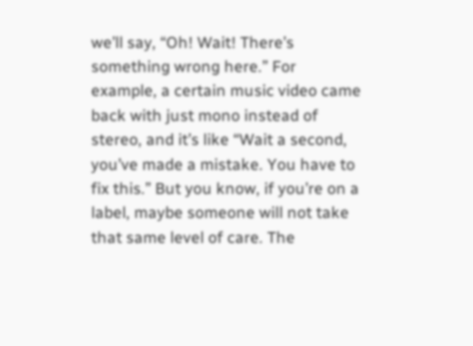we’ll say, “Oh! Wait! There’s something wrong here.” For example, a certain music video came back with just mono instead of stereo, and it’s like “Wait a second, you’ve made a mistake. You have to fix this.” But you know, if you’re on a label, maybe someone will not take that same level of care. The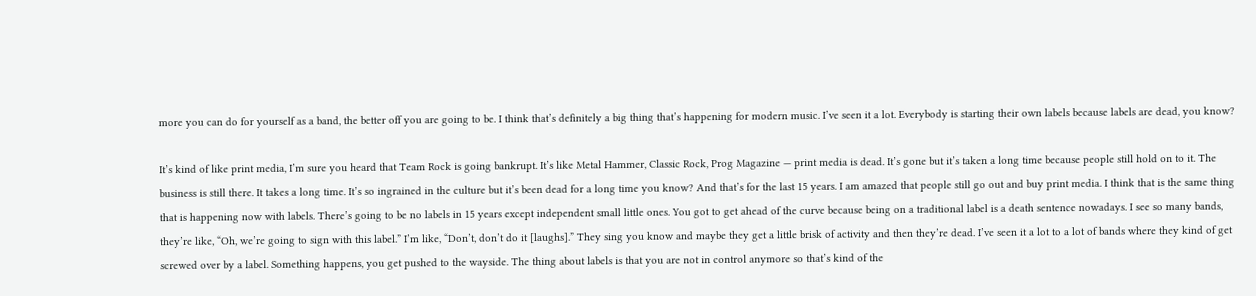more you can do for yourself as a band, the better off you are going to be. I think that’s definitely a big thing that’s happening for modern music. I’ve seen it a lot. Everybody is starting their own labels because labels are dead, you know?

It’s kind of like print media, I’m sure you heard that Team Rock is going bankrupt. It’s like Metal Hammer, Classic Rock, Prog Magazine — print media is dead. It’s gone but it’s taken a long time because people still hold on to it. The business is still there. It takes a long time. It’s so ingrained in the culture but it’s been dead for a long time you know? And that’s for the last 15 years. I am amazed that people still go out and buy print media. I think that is the same thing that is happening now with labels. There’s going to be no labels in 15 years except independent small little ones. You got to get ahead of the curve because being on a traditional label is a death sentence nowadays. I see so many bands, they’re like, “Oh, we’re going to sign with this label.” I’m like, “Don’t, don’t do it [laughs].” They sing you know and maybe they get a little brisk of activity and then they’re dead. I’ve seen it a lot to a lot of bands where they kind of get screwed over by a label. Something happens, you get pushed to the wayside. The thing about labels is that you are not in control anymore so that’s kind of the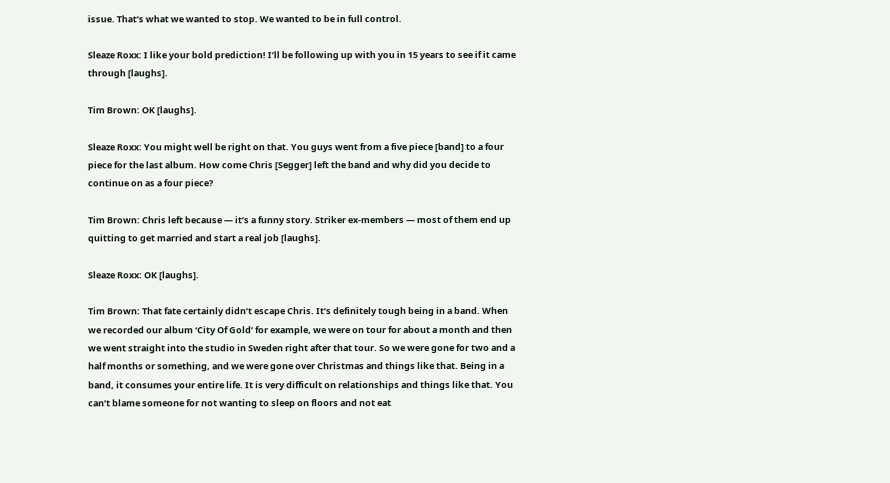issue. That’s what we wanted to stop. We wanted to be in full control.

Sleaze Roxx: I like your bold prediction! I’ll be following up with you in 15 years to see if it came through [laughs].

Tim Brown: OK [laughs].

Sleaze Roxx: You might well be right on that. You guys went from a five piece [band] to a four piece for the last album. How come Chris [Segger] left the band and why did you decide to continue on as a four piece?

Tim Brown: Chris left because — it’s a funny story. Striker ex-members — most of them end up quitting to get married and start a real job [laughs].

Sleaze Roxx: OK [laughs].

Tim Brown: That fate certainly didn’t escape Chris. It’s definitely tough being in a band. When we recorded our album ‘City Of Gold’ for example, we were on tour for about a month and then we went straight into the studio in Sweden right after that tour. So we were gone for two and a half months or something, and we were gone over Christmas and things like that. Being in a band, it consumes your entire life. It is very difficult on relationships and things like that. You can’t blame someone for not wanting to sleep on floors and not eat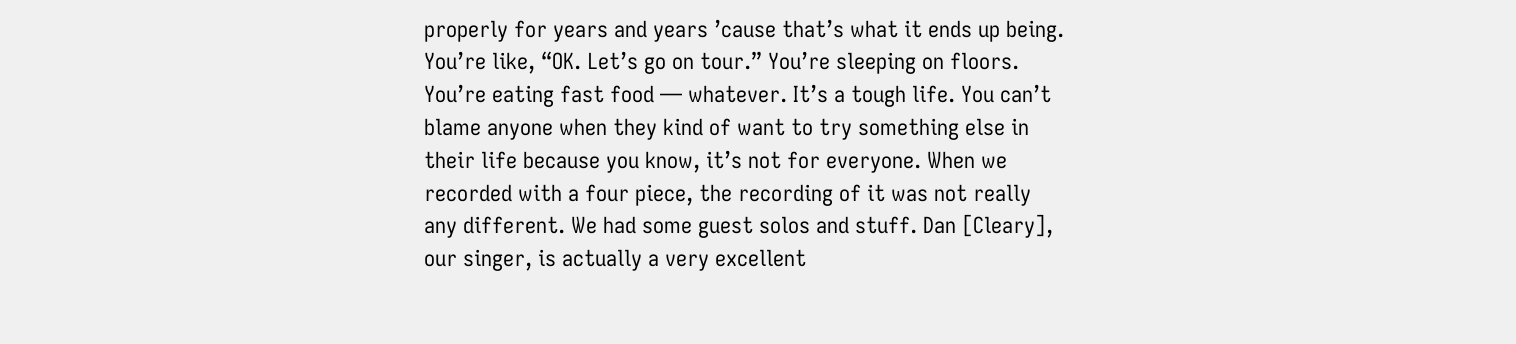properly for years and years ’cause that’s what it ends up being. You’re like, “OK. Let’s go on tour.” You’re sleeping on floors. You’re eating fast food — whatever. It’s a tough life. You can’t blame anyone when they kind of want to try something else in their life because you know, it’s not for everyone. When we recorded with a four piece, the recording of it was not really any different. We had some guest solos and stuff. Dan [Cleary], our singer, is actually a very excellent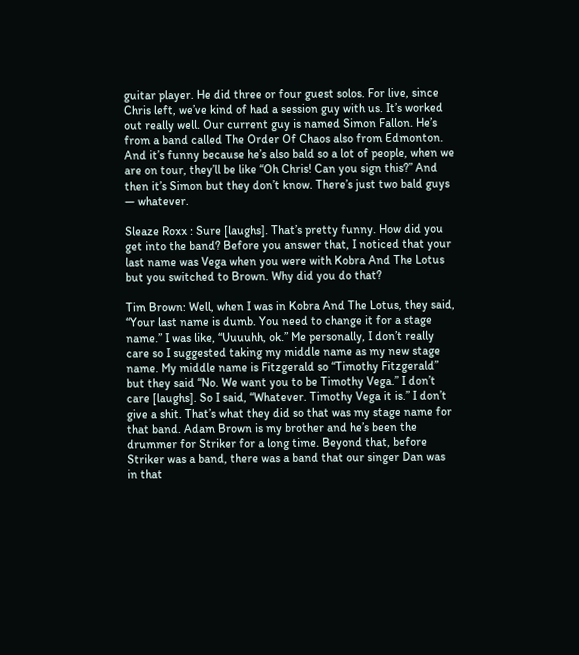guitar player. He did three or four guest solos. For live, since Chris left, we’ve kind of had a session guy with us. It’s worked out really well. Our current guy is named Simon Fallon. He’s from a band called The Order Of Chaos also from Edmonton. And it’s funny because he’s also bald so a lot of people, when we are on tour, they’ll be like “Oh Chris! Can you sign this?” And then it’s Simon but they don’t know. There’s just two bald guys — whatever.

Sleaze Roxx : Sure [laughs]. That’s pretty funny. How did you get into the band? Before you answer that, I noticed that your last name was Vega when you were with Kobra And The Lotus but you switched to Brown. Why did you do that?

Tim Brown: Well, when I was in Kobra And The Lotus, they said, “Your last name is dumb. You need to change it for a stage name.” I was like, “Uuuuhh, ok.” Me personally, I don’t really care so I suggested taking my middle name as my new stage name. My middle name is Fitzgerald so “Timothy Fitzgerald” but they said “No. We want you to be Timothy Vega.” I don’t care [laughs]. So I said, “Whatever. Timothy Vega it is.” I don’t give a shit. That’s what they did so that was my stage name for that band. Adam Brown is my brother and he’s been the drummer for Striker for a long time. Beyond that, before Striker was a band, there was a band that our singer Dan was in that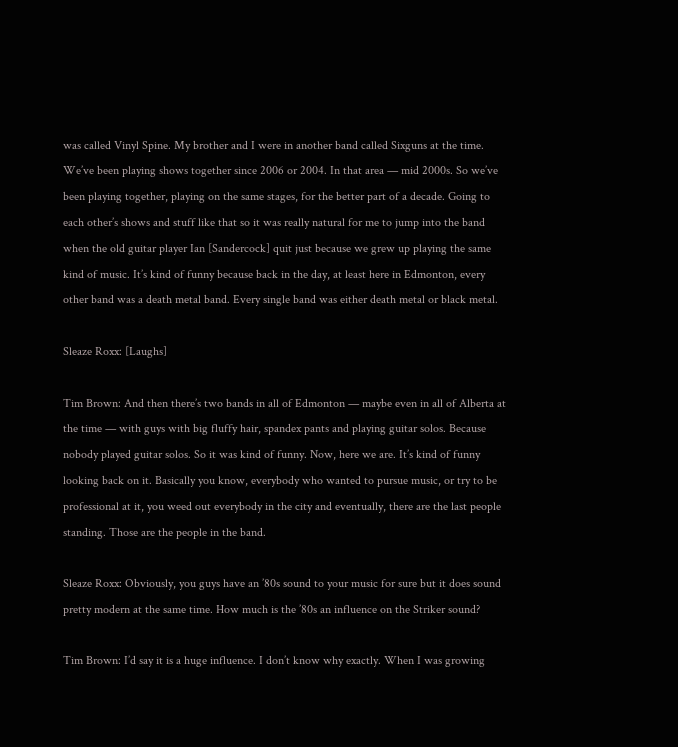was called Vinyl Spine. My brother and I were in another band called Sixguns at the time. We’ve been playing shows together since 2006 or 2004. In that area — mid 2000s. So we’ve been playing together, playing on the same stages, for the better part of a decade. Going to each other’s shows and stuff like that so it was really natural for me to jump into the band when the old guitar player Ian [Sandercock] quit just because we grew up playing the same kind of music. It’s kind of funny because back in the day, at least here in Edmonton, every other band was a death metal band. Every single band was either death metal or black metal.

Sleaze Roxx: [Laughs]

Tim Brown: And then there’s two bands in all of Edmonton — maybe even in all of Alberta at the time — with guys with big fluffy hair, spandex pants and playing guitar solos. Because nobody played guitar solos. So it was kind of funny. Now, here we are. It’s kind of funny looking back on it. Basically you know, everybody who wanted to pursue music, or try to be professional at it, you weed out everybody in the city and eventually, there are the last people standing. Those are the people in the band.

Sleaze Roxx: Obviously, you guys have an ’80s sound to your music for sure but it does sound pretty modern at the same time. How much is the ’80s an influence on the Striker sound?

Tim Brown: I’d say it is a huge influence. I don’t know why exactly. When I was growing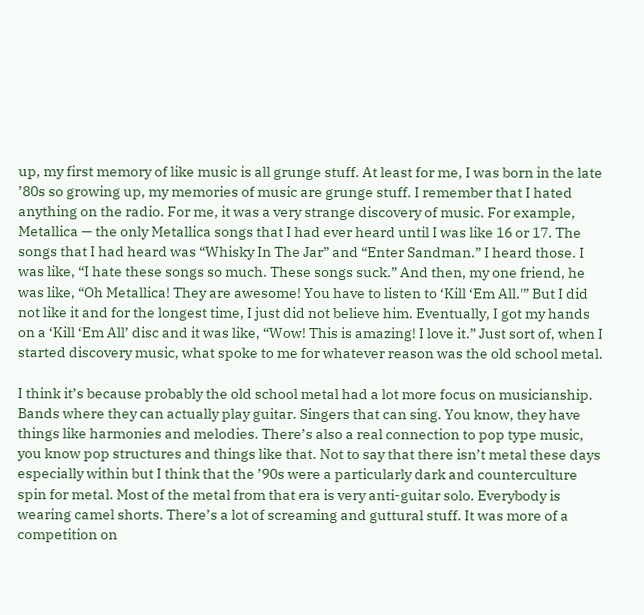up, my first memory of like music is all grunge stuff. At least for me, I was born in the late ’80s so growing up, my memories of music are grunge stuff. I remember that I hated anything on the radio. For me, it was a very strange discovery of music. For example, Metallica — the only Metallica songs that I had ever heard until I was like 16 or 17. The songs that I had heard was “Whisky In The Jar” and “Enter Sandman.” I heard those. I was like, “I hate these songs so much. These songs suck.” And then, my one friend, he was like, “Oh Metallica! They are awesome! You have to listen to ‘Kill ‘Em All.'” But I did not like it and for the longest time, I just did not believe him. Eventually, I got my hands on a ‘Kill ‘Em All’ disc and it was like, “Wow! This is amazing! I love it.” Just sort of, when I started discovery music, what spoke to me for whatever reason was the old school metal.

I think it’s because probably the old school metal had a lot more focus on musicianship. Bands where they can actually play guitar. Singers that can sing. You know, they have things like harmonies and melodies. There’s also a real connection to pop type music, you know pop structures and things like that. Not to say that there isn’t metal these days especially within but I think that the ’90s were a particularly dark and counterculture spin for metal. Most of the metal from that era is very anti-guitar solo. Everybody is wearing camel shorts. There’s a lot of screaming and guttural stuff. It was more of a competition on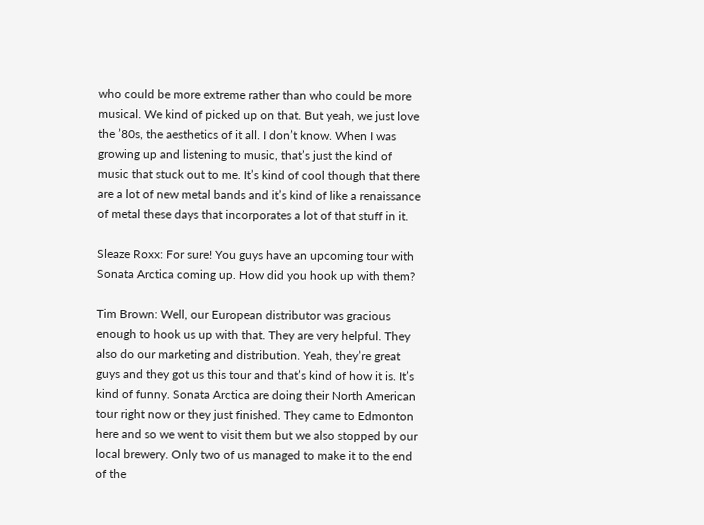who could be more extreme rather than who could be more musical. We kind of picked up on that. But yeah, we just love the ’80s, the aesthetics of it all. I don’t know. When I was growing up and listening to music, that’s just the kind of music that stuck out to me. It’s kind of cool though that there are a lot of new metal bands and it’s kind of like a renaissance of metal these days that incorporates a lot of that stuff in it.

Sleaze Roxx: For sure! You guys have an upcoming tour with Sonata Arctica coming up. How did you hook up with them?

Tim Brown: Well, our European distributor was gracious enough to hook us up with that. They are very helpful. They also do our marketing and distribution. Yeah, they’re great guys and they got us this tour and that’s kind of how it is. It’s kind of funny. Sonata Arctica are doing their North American tour right now or they just finished. They came to Edmonton here and so we went to visit them but we also stopped by our local brewery. Only two of us managed to make it to the end of the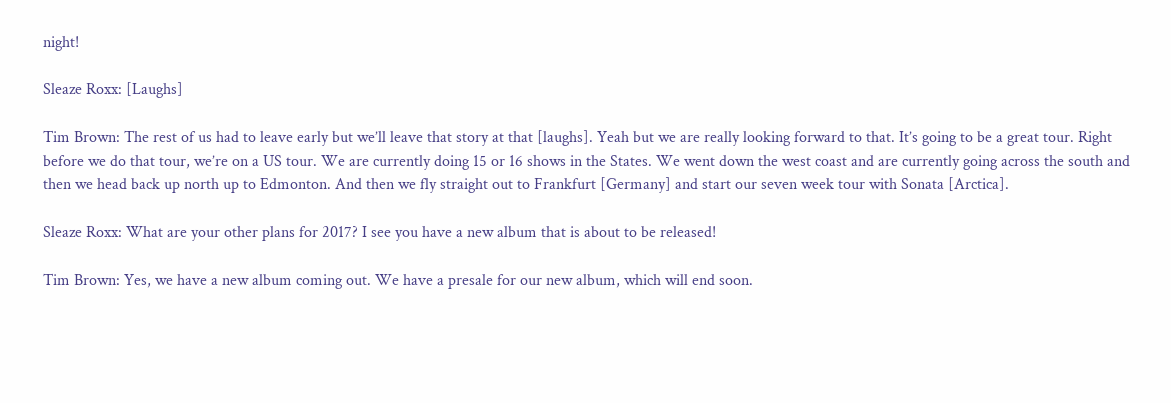night!

Sleaze Roxx: [Laughs]

Tim Brown: The rest of us had to leave early but we’ll leave that story at that [laughs]. Yeah but we are really looking forward to that. It’s going to be a great tour. Right before we do that tour, we’re on a US tour. We are currently doing 15 or 16 shows in the States. We went down the west coast and are currently going across the south and then we head back up north up to Edmonton. And then we fly straight out to Frankfurt [Germany] and start our seven week tour with Sonata [Arctica].

Sleaze Roxx: What are your other plans for 2017? I see you have a new album that is about to be released!

Tim Brown: Yes, we have a new album coming out. We have a presale for our new album, which will end soon.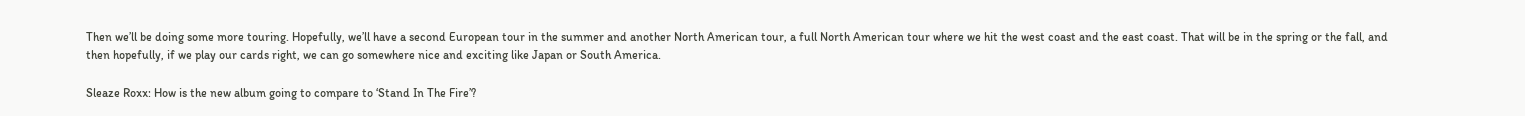Then we’ll be doing some more touring. Hopefully, we’ll have a second European tour in the summer and another North American tour, a full North American tour where we hit the west coast and the east coast. That will be in the spring or the fall, and then hopefully, if we play our cards right, we can go somewhere nice and exciting like Japan or South America.

Sleaze Roxx: How is the new album going to compare to ‘Stand In The Fire’?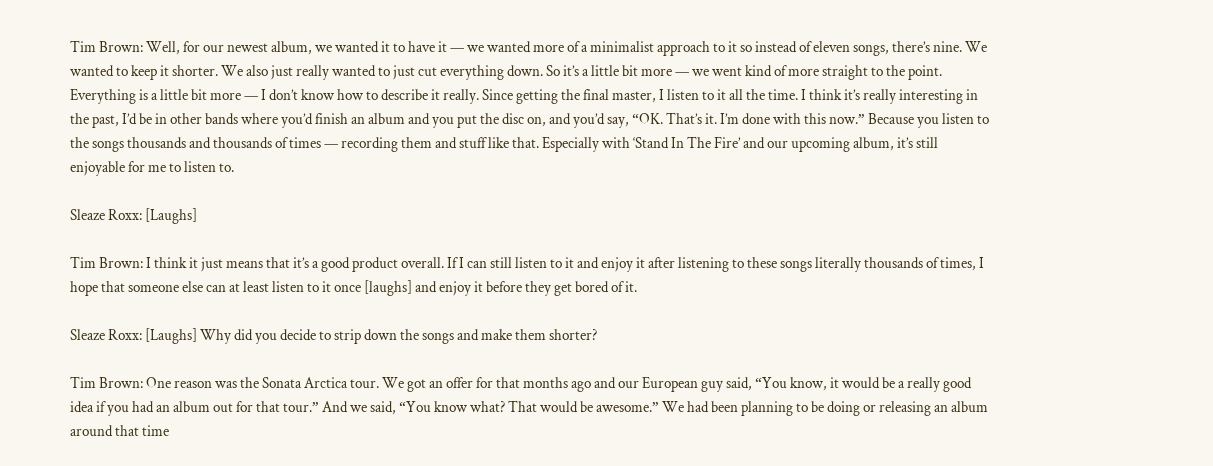Tim Brown: Well, for our newest album, we wanted it to have it — we wanted more of a minimalist approach to it so instead of eleven songs, there’s nine. We wanted to keep it shorter. We also just really wanted to just cut everything down. So it’s a little bit more — we went kind of more straight to the point. Everything is a little bit more — I don’t know how to describe it really. Since getting the final master, I listen to it all the time. I think it’s really interesting in the past, I’d be in other bands where you’d finish an album and you put the disc on, and you’d say, “OK. That’s it. I’m done with this now.” Because you listen to the songs thousands and thousands of times — recording them and stuff like that. Especially with ‘Stand In The Fire’ and our upcoming album, it’s still enjoyable for me to listen to.

Sleaze Roxx: [Laughs]

Tim Brown: I think it just means that it’s a good product overall. If I can still listen to it and enjoy it after listening to these songs literally thousands of times, I hope that someone else can at least listen to it once [laughs] and enjoy it before they get bored of it.

Sleaze Roxx: [Laughs] Why did you decide to strip down the songs and make them shorter?

Tim Brown: One reason was the Sonata Arctica tour. We got an offer for that months ago and our European guy said, “You know, it would be a really good idea if you had an album out for that tour.” And we said, “You know what? That would be awesome.” We had been planning to be doing or releasing an album around that time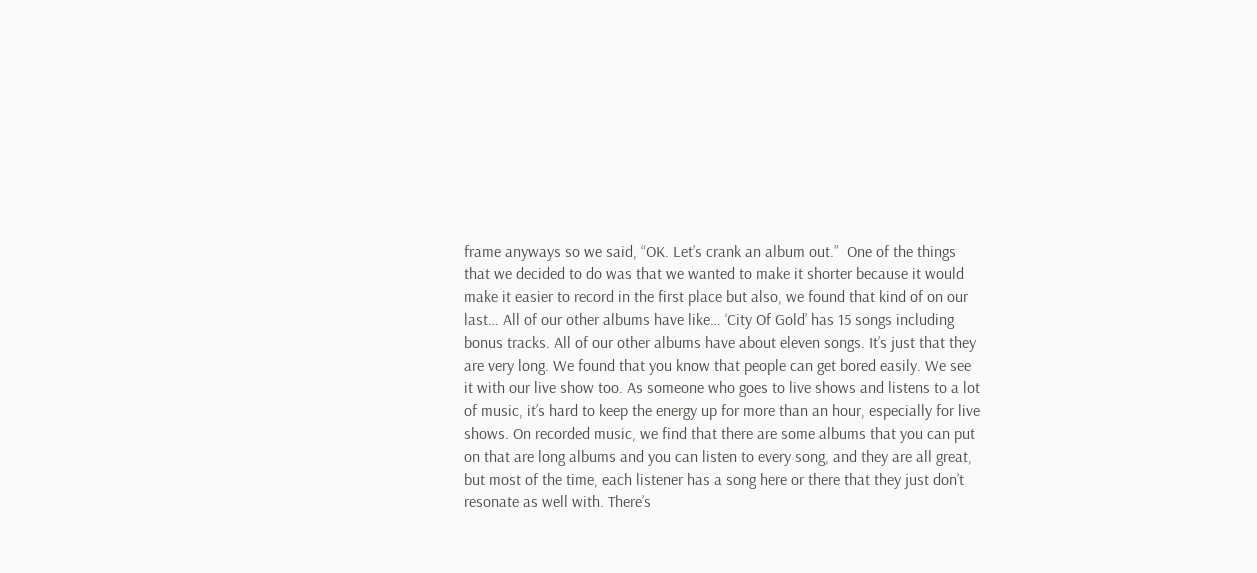frame anyways so we said, “OK. Let’s crank an album out.”  One of the things that we decided to do was that we wanted to make it shorter because it would make it easier to record in the first place but also, we found that kind of on our last… All of our other albums have like… ‘City Of Gold’ has 15 songs including bonus tracks. All of our other albums have about eleven songs. It’s just that they are very long. We found that you know that people can get bored easily. We see it with our live show too. As someone who goes to live shows and listens to a lot of music, it’s hard to keep the energy up for more than an hour, especially for live shows. On recorded music, we find that there are some albums that you can put on that are long albums and you can listen to every song, and they are all great, but most of the time, each listener has a song here or there that they just don’t resonate as well with. There’s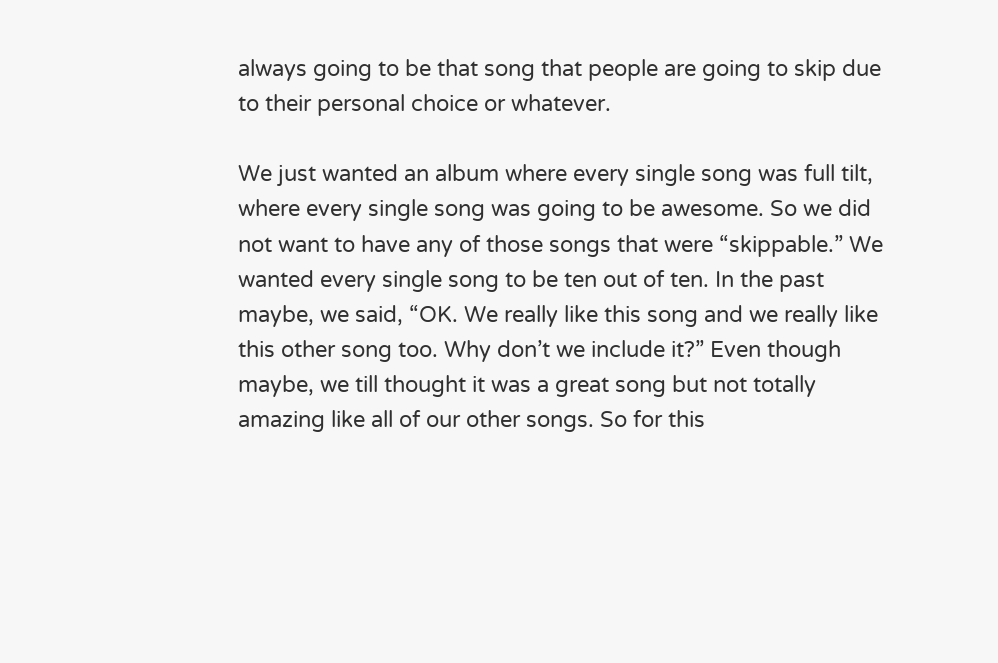always going to be that song that people are going to skip due to their personal choice or whatever.

We just wanted an album where every single song was full tilt, where every single song was going to be awesome. So we did not want to have any of those songs that were “skippable.” We wanted every single song to be ten out of ten. In the past maybe, we said, “OK. We really like this song and we really like this other song too. Why don’t we include it?” Even though maybe, we till thought it was a great song but not totally amazing like all of our other songs. So for this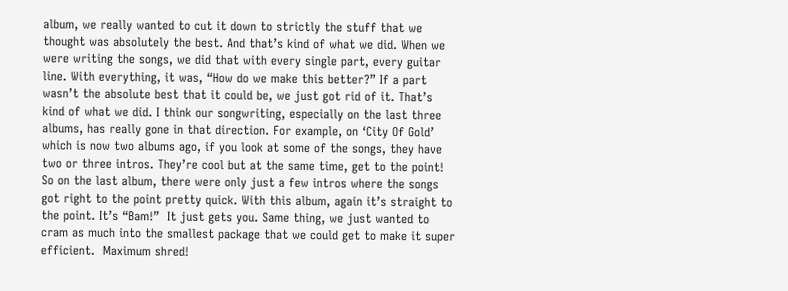album, we really wanted to cut it down to strictly the stuff that we thought was absolutely the best. And that’s kind of what we did. When we were writing the songs, we did that with every single part, every guitar line. With everything, it was, “How do we make this better?” If a part wasn’t the absolute best that it could be, we just got rid of it. That’s kind of what we did. I think our songwriting, especially on the last three albums, has really gone in that direction. For example, on ‘City Of Gold’ which is now two albums ago, if you look at some of the songs, they have two or three intros. They’re cool but at the same time, get to the point! So on the last album, there were only just a few intros where the songs got right to the point pretty quick. With this album, again it’s straight to the point. It’s “Bam!”  It just gets you. Same thing, we just wanted to cram as much into the smallest package that we could get to make it super efficient.  Maximum shred!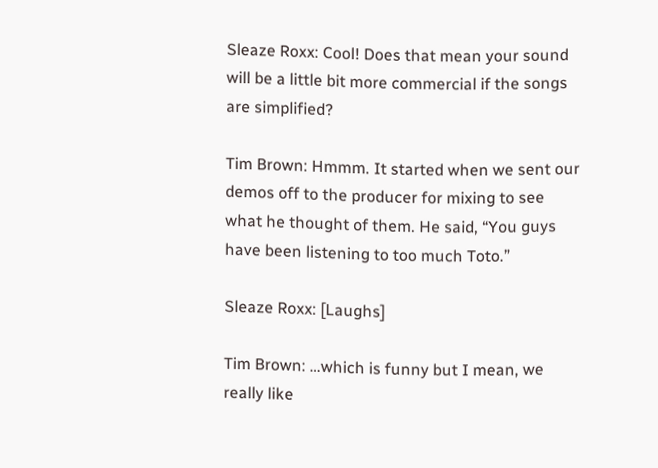Sleaze Roxx: Cool! Does that mean your sound will be a little bit more commercial if the songs are simplified?

Tim Brown: Hmmm. It started when we sent our demos off to the producer for mixing to see what he thought of them. He said, “You guys have been listening to too much Toto.”

Sleaze Roxx: [Laughs]

Tim Brown: …which is funny but I mean, we really like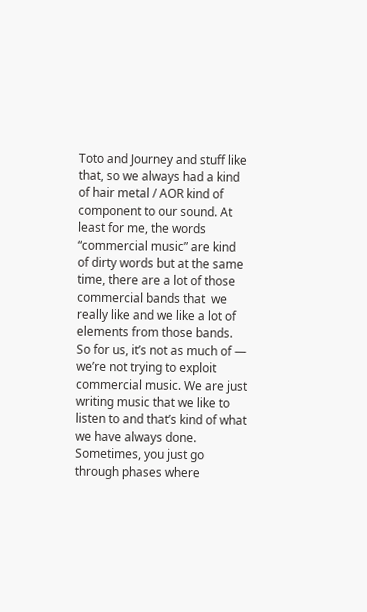Toto and Journey and stuff like that, so we always had a kind of hair metal / AOR kind of component to our sound. At least for me, the words “commercial music” are kind of dirty words but at the same time, there are a lot of those commercial bands that  we really like and we like a lot of elements from those bands. So for us, it’s not as much of — we’re not trying to exploit commercial music. We are just writing music that we like to listen to and that’s kind of what we have always done. Sometimes, you just go through phases where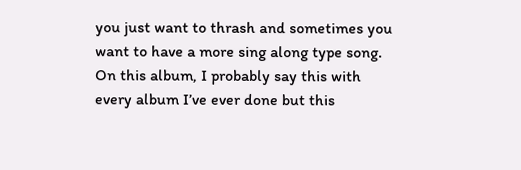you just want to thrash and sometimes you want to have a more sing along type song. On this album, I probably say this with every album I’ve ever done but this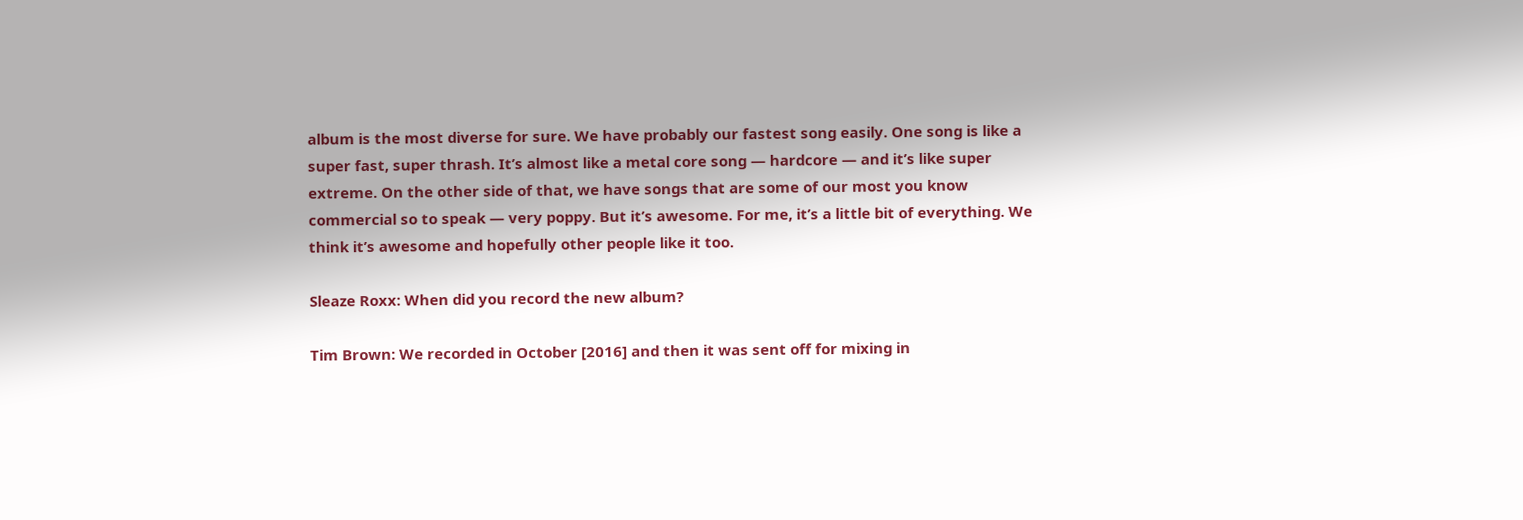album is the most diverse for sure. We have probably our fastest song easily. One song is like a super fast, super thrash. It’s almost like a metal core song — hardcore — and it’s like super extreme. On the other side of that, we have songs that are some of our most you know commercial so to speak — very poppy. But it’s awesome. For me, it’s a little bit of everything. We think it’s awesome and hopefully other people like it too.

Sleaze Roxx: When did you record the new album?

Tim Brown: We recorded in October [2016] and then it was sent off for mixing in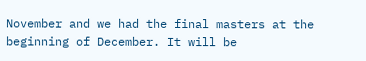November and we had the final masters at the beginning of December. It will be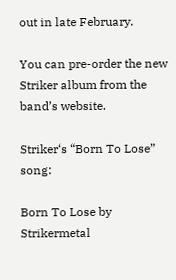out in late February.

You can pre-order the new Striker album from the band’s website.

Striker‘s “Born To Lose” song:

Born To Lose by Strikermetal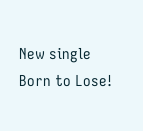New single Born to Lose!